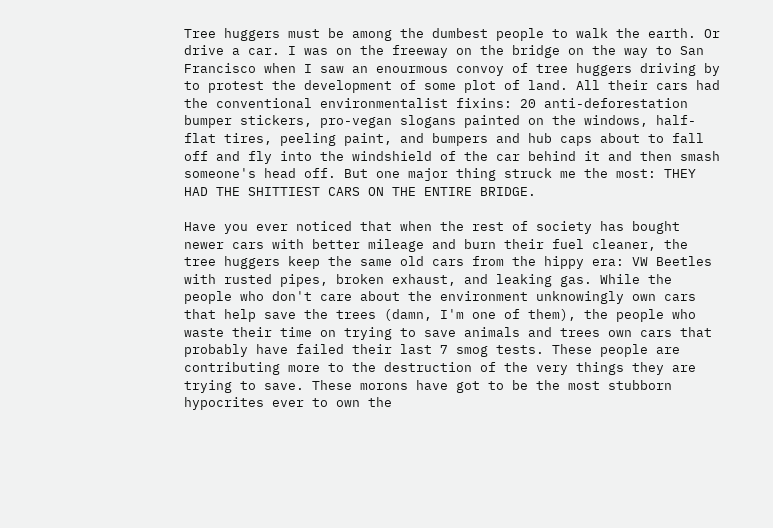Tree huggers must be among the dumbest people to walk the earth. Or drive a car. I was on the freeway on the bridge on the way to San Francisco when I saw an enourmous convoy of tree huggers driving by to protest the development of some plot of land. All their cars had the conventional environmentalist fixins: 20 anti-deforestation bumper stickers, pro-vegan slogans painted on the windows, half-flat tires, peeling paint, and bumpers and hub caps about to fall off and fly into the windshield of the car behind it and then smash someone's head off. But one major thing struck me the most: THEY HAD THE SHITTIEST CARS ON THE ENTIRE BRIDGE.

Have you ever noticed that when the rest of society has bought newer cars with better mileage and burn their fuel cleaner, the tree huggers keep the same old cars from the hippy era: VW Beetles with rusted pipes, broken exhaust, and leaking gas. While the people who don't care about the environment unknowingly own cars that help save the trees (damn, I'm one of them), the people who waste their time on trying to save animals and trees own cars that probably have failed their last 7 smog tests. These people are contributing more to the destruction of the very things they are trying to save. These morons have got to be the most stubborn hypocrites ever to own the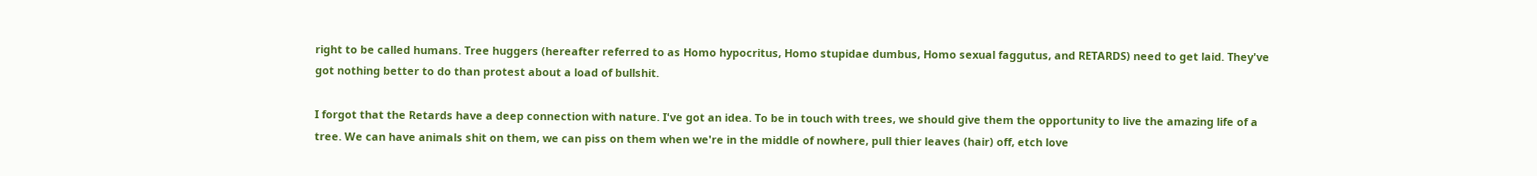right to be called humans. Tree huggers (hereafter referred to as Homo hypocritus, Homo stupidae dumbus, Homo sexual faggutus, and RETARDS) need to get laid. They've got nothing better to do than protest about a load of bullshit.

I forgot that the Retards have a deep connection with nature. I've got an idea. To be in touch with trees, we should give them the opportunity to live the amazing life of a tree. We can have animals shit on them, we can piss on them when we're in the middle of nowhere, pull thier leaves (hair) off, etch love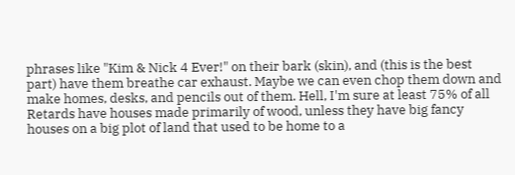phrases like "Kim & Nick 4 Ever!" on their bark (skin), and (this is the best part) have them breathe car exhaust. Maybe we can even chop them down and make homes, desks, and pencils out of them. Hell, I'm sure at least 75% of all Retards have houses made primarily of wood, unless they have big fancy houses on a big plot of land that used to be home to a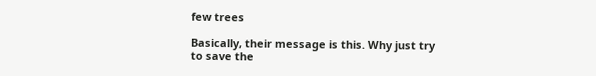few trees

Basically, their message is this. Why just try to save the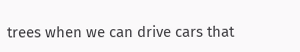trees when we can drive cars that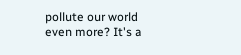pollute our world even more? It's a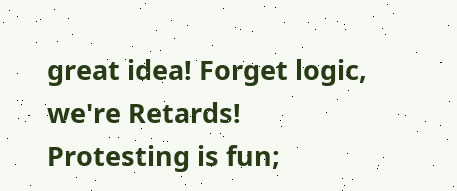great idea! Forget logic, we're Retards! Protesting is fun;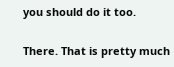you should do it too.

There. That is pretty much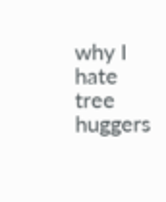why I hate tree huggers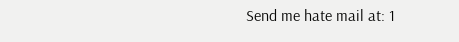Send me hate mail at: 1